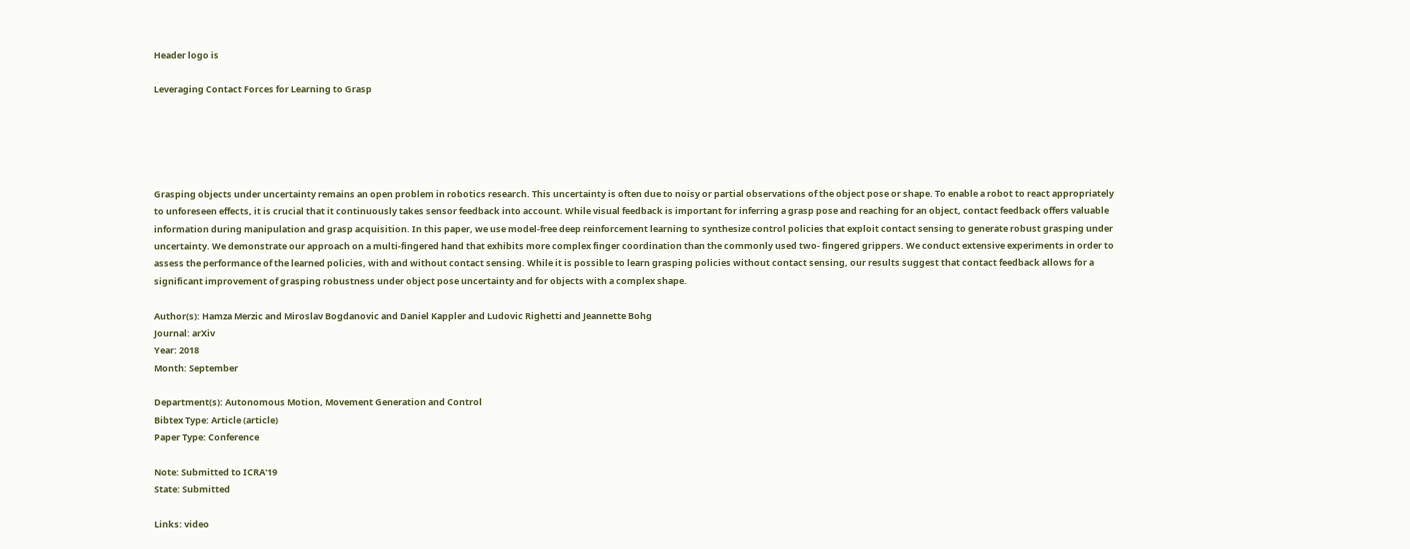Header logo is

Leveraging Contact Forces for Learning to Grasp





Grasping objects under uncertainty remains an open problem in robotics research. This uncertainty is often due to noisy or partial observations of the object pose or shape. To enable a robot to react appropriately to unforeseen effects, it is crucial that it continuously takes sensor feedback into account. While visual feedback is important for inferring a grasp pose and reaching for an object, contact feedback offers valuable information during manipulation and grasp acquisition. In this paper, we use model-free deep reinforcement learning to synthesize control policies that exploit contact sensing to generate robust grasping under uncertainty. We demonstrate our approach on a multi-fingered hand that exhibits more complex finger coordination than the commonly used two- fingered grippers. We conduct extensive experiments in order to assess the performance of the learned policies, with and without contact sensing. While it is possible to learn grasping policies without contact sensing, our results suggest that contact feedback allows for a significant improvement of grasping robustness under object pose uncertainty and for objects with a complex shape.

Author(s): Hamza Merzic and Miroslav Bogdanovic and Daniel Kappler and Ludovic Righetti and Jeannette Bohg
Journal: arXiv
Year: 2018
Month: September

Department(s): Autonomous Motion, Movement Generation and Control
Bibtex Type: Article (article)
Paper Type: Conference

Note: Submitted to ICRA'19
State: Submitted

Links: video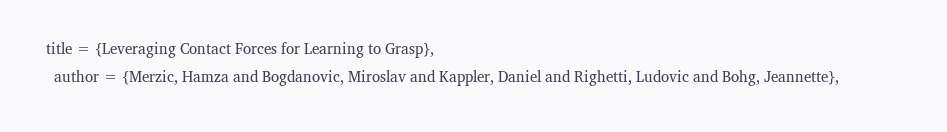title = {Leveraging Contact Forces for Learning to Grasp},
  author = {Merzic, Hamza and Bogdanovic, Miroslav and Kappler, Daniel and Righetti, Ludovic and Bohg, Jeannette},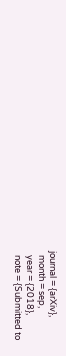journal = {arXiv},
  month = sep,
  year = {2018},
  note = {Submitted to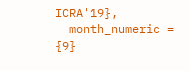ICRA'19},
  month_numeric = {9}